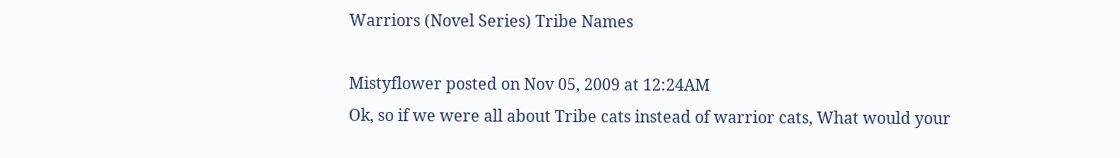Warriors (Novel Series) Tribe Names

Mistyflower posted on Nov 05, 2009 at 12:24AM
Ok, so if we were all about Tribe cats instead of warrior cats, What would your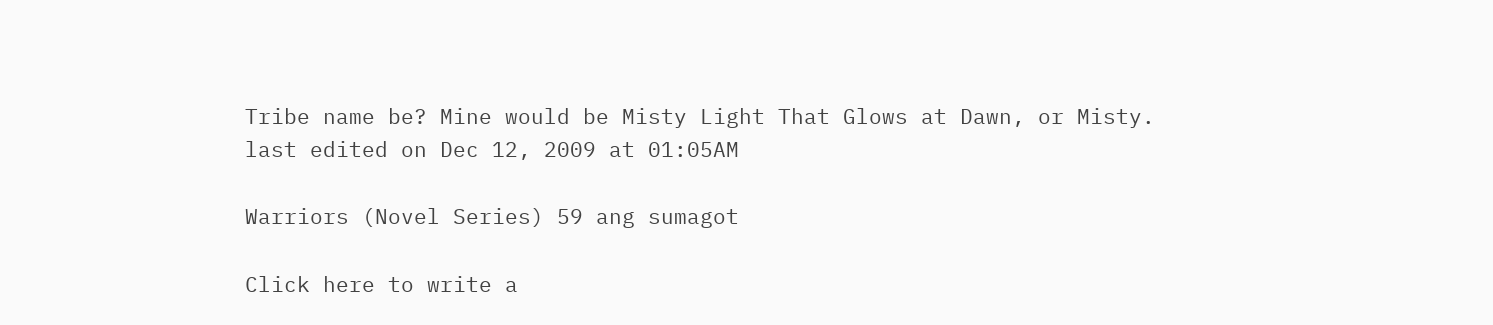Tribe name be? Mine would be Misty Light That Glows at Dawn, or Misty.
last edited on Dec 12, 2009 at 01:05AM

Warriors (Novel Series) 59 ang sumagot

Click here to write a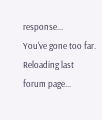response...
You've gone too far. Reloading last forum page...